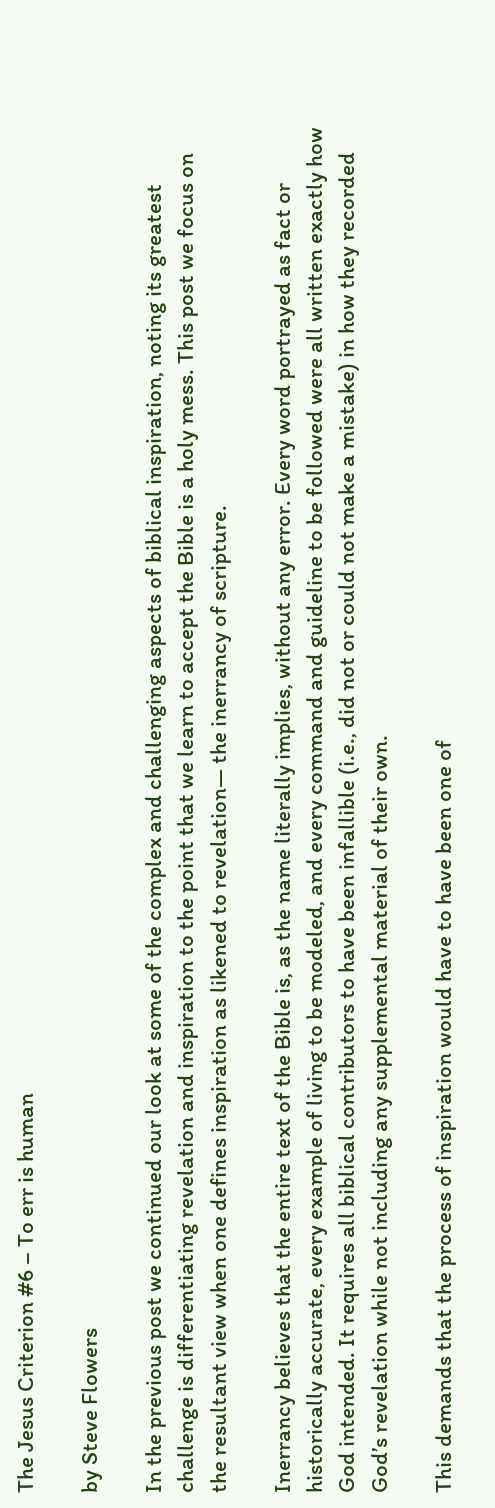The Jesus Criterion #6 – To err is human

by Steve Flowers

In the previous post we continued our look at some of the complex and challenging aspects of biblical inspiration, noting its greatest challenge is differentiating revelation and inspiration to the point that we learn to accept the Bible is a holy mess. This post we focus on the resultant view when one defines inspiration as likened to revelation— the inerrancy of scripture.

Inerrancy believes that the entire text of the Bible is, as the name literally implies, without any error. Every word portrayed as fact or historically accurate, every example of living to be modeled, and every command and guideline to be followed were all written exactly how God intended. It requires all biblical contributors to have been infallible (i.e., did not or could not make a mistake) in how they recorded God’s revelation while not including any supplemental material of their own.

This demands that the process of inspiration would have to have been one of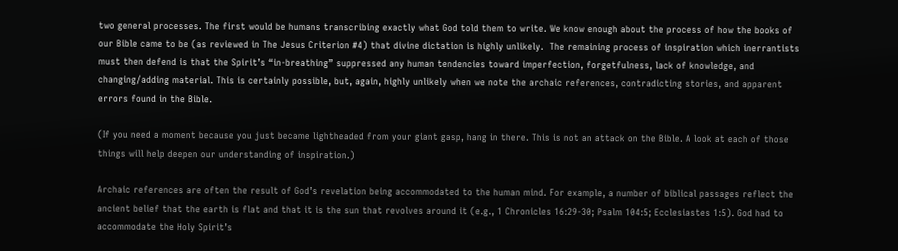two general processes. The first would be humans transcribing exactly what God told them to write. We know enough about the process of how the books of our Bible came to be (as reviewed in The Jesus Criterion #4) that divine dictation is highly unlikely.  The remaining process of inspiration which inerrantists must then defend is that the Spirit’s “in-breathing” suppressed any human tendencies toward imperfection, forgetfulness, lack of knowledge, and changing/adding material. This is certainly possible, but, again, highly unlikely when we note the archaic references, contradicting stories, and apparent errors found in the Bible.

(If you need a moment because you just became lightheaded from your giant gasp, hang in there. This is not an attack on the Bible. A look at each of those things will help deepen our understanding of inspiration.)

Archaic references are often the result of God’s revelation being accommodated to the human mind. For example, a number of biblical passages reflect the ancient belief that the earth is flat and that it is the sun that revolves around it (e.g., 1 Chronicles 16:29-30; Psalm 104:5; Ecclesiastes 1:5). God had to accommodate the Holy Spirit’s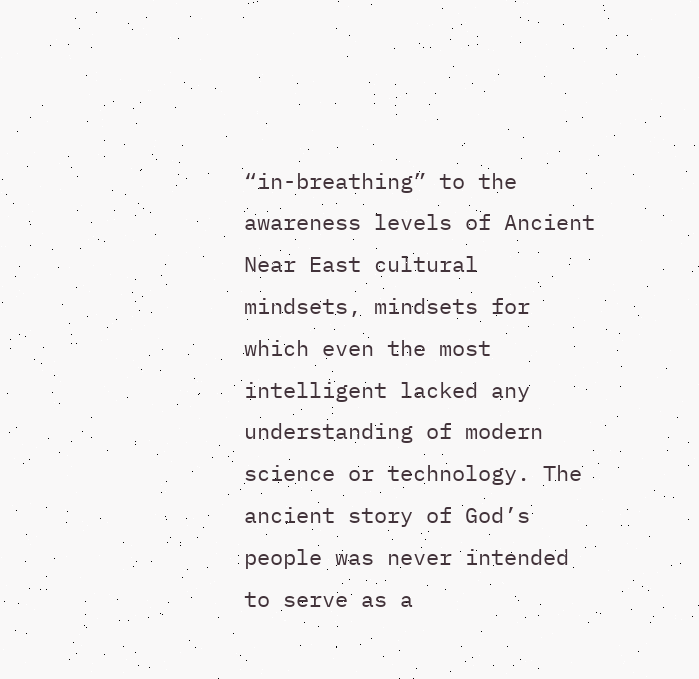“in-breathing” to the awareness levels of Ancient Near East cultural mindsets, mindsets for which even the most intelligent lacked any understanding of modern science or technology. The ancient story of God’s people was never intended to serve as a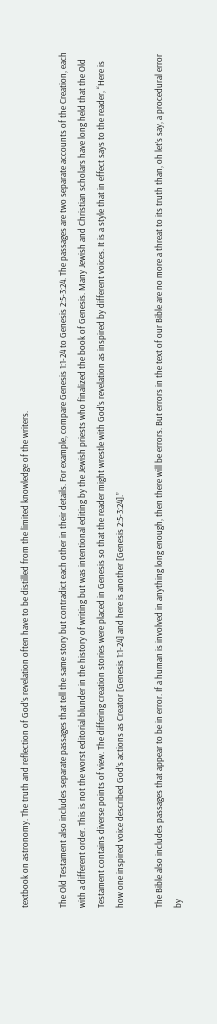textbook on astronomy. The truth and reflection of God’s revelation often have to be distilled from the limited knowledge of the writers.

The Old Testament also includes separate passages that tell the same story but contradict each other in their details. For example, compare Genesis 1:1-24 to Genesis 2:5-3:24. The passages are two separate accounts of the Creation, each with a different order. This is not the worst editorial blunder in the history of writing but was intentional editing by the Jewish priests who finalized the book of Genesis. Many Jewish and Christian scholars have long held that the Old Testament contains diverse points of view. The differing creation stories were placed in Genesis so that the reader might wrestle with God’s revelation as inspired by different voices. It is a style that in effect says to the reader, “Here is how one inspired voice described God’s actions as Creator [Genesis 1:1-24] and here is another [Genesis 2:5-3:24].”

The Bible also includes passages that appear to be in error. If a human is involved in anything long enough, then there will be errors. But errors in the text of our Bible are no more a threat to its truth than, oh let’s say, a procedural error by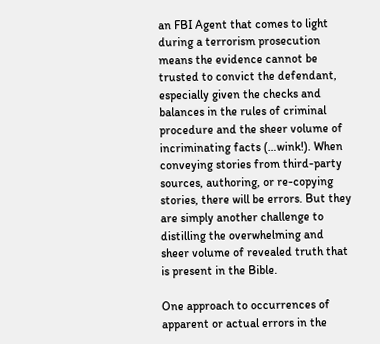an FBI Agent that comes to light during a terrorism prosecution means the evidence cannot be trusted to convict the defendant, especially given the checks and balances in the rules of criminal procedure and the sheer volume of incriminating facts (…wink!). When conveying stories from third-party sources, authoring, or re-copying stories, there will be errors. But they are simply another challenge to distilling the overwhelming and sheer volume of revealed truth that is present in the Bible.

One approach to occurrences of apparent or actual errors in the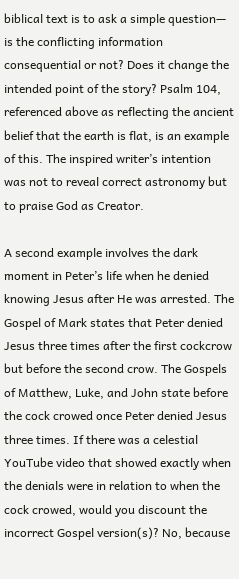biblical text is to ask a simple question— is the conflicting information consequential or not? Does it change the intended point of the story? Psalm 104, referenced above as reflecting the ancient belief that the earth is flat, is an example of this. The inspired writer’s intention was not to reveal correct astronomy but to praise God as Creator.

A second example involves the dark moment in Peter’s life when he denied knowing Jesus after He was arrested. The Gospel of Mark states that Peter denied Jesus three times after the first cockcrow but before the second crow. The Gospels of Matthew, Luke, and John state before the cock crowed once Peter denied Jesus three times. If there was a celestial YouTube video that showed exactly when the denials were in relation to when the cock crowed, would you discount the incorrect Gospel version(s)? No, because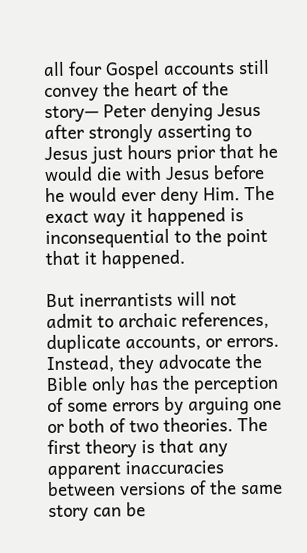all four Gospel accounts still convey the heart of the story— Peter denying Jesus after strongly asserting to Jesus just hours prior that he would die with Jesus before he would ever deny Him. The exact way it happened is inconsequential to the point that it happened.

But inerrantists will not admit to archaic references, duplicate accounts, or errors. Instead, they advocate the Bible only has the perception of some errors by arguing one or both of two theories. The first theory is that any apparent inaccuracies between versions of the same story can be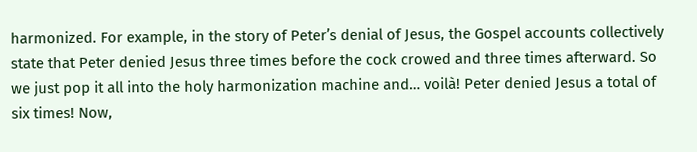harmonized. For example, in the story of Peter’s denial of Jesus, the Gospel accounts collectively state that Peter denied Jesus three times before the cock crowed and three times afterward. So we just pop it all into the holy harmonization machine and… voilà! Peter denied Jesus a total of six times! Now,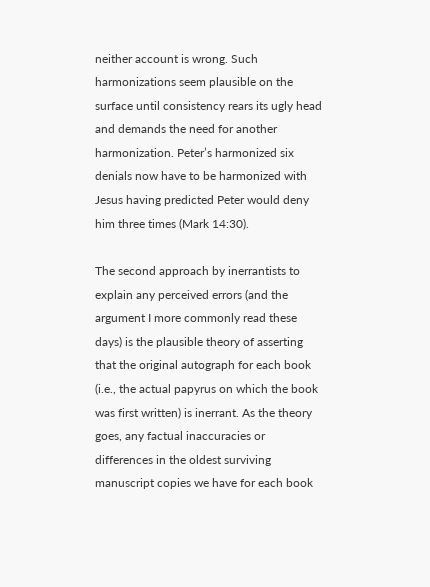neither account is wrong. Such harmonizations seem plausible on the surface until consistency rears its ugly head and demands the need for another harmonization. Peter’s harmonized six denials now have to be harmonized with Jesus having predicted Peter would deny him three times (Mark 14:30).

The second approach by inerrantists to explain any perceived errors (and the argument I more commonly read these days) is the plausible theory of asserting that the original autograph for each book (i.e., the actual papyrus on which the book was first written) is inerrant. As the theory goes, any factual inaccuracies or differences in the oldest surviving manuscript copies we have for each book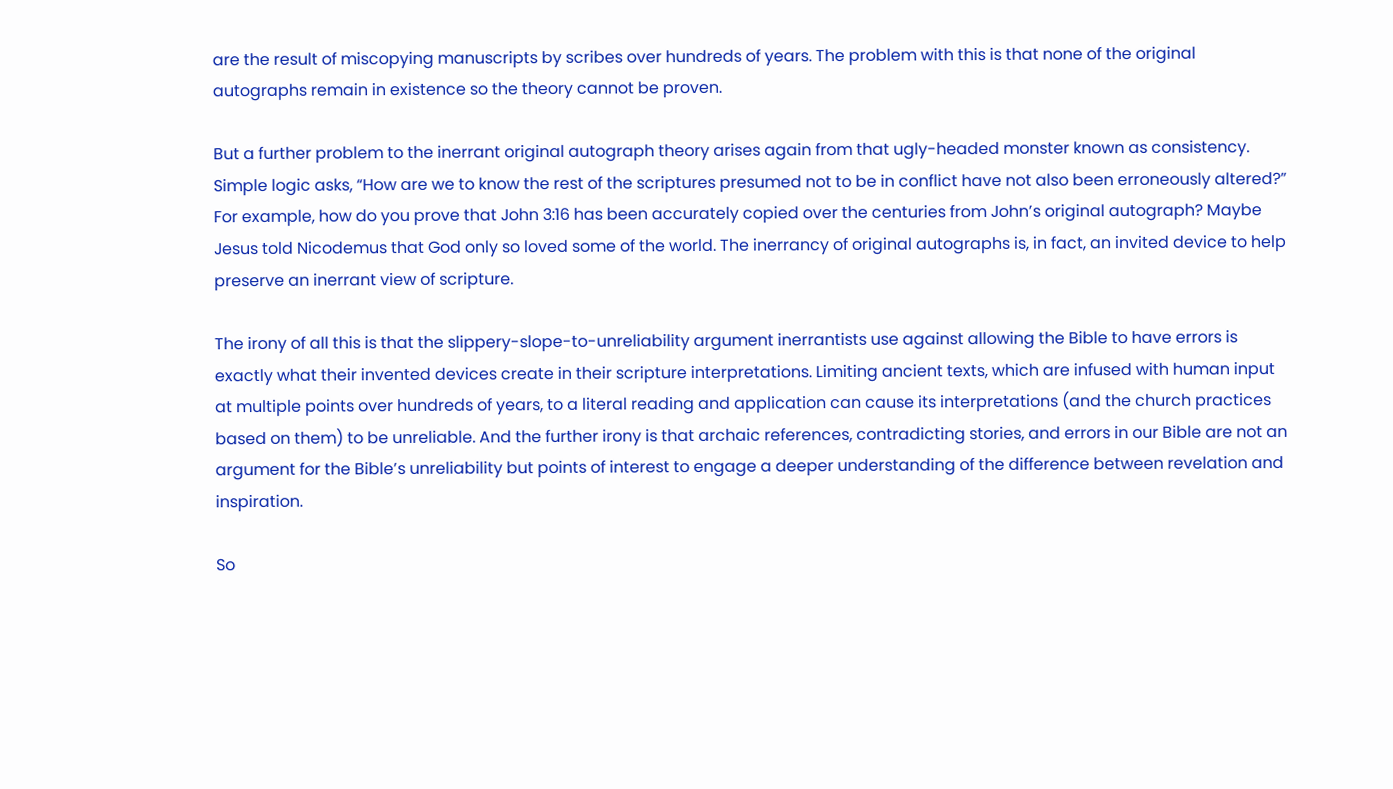are the result of miscopying manuscripts by scribes over hundreds of years. The problem with this is that none of the original autographs remain in existence so the theory cannot be proven.

But a further problem to the inerrant original autograph theory arises again from that ugly-headed monster known as consistency. Simple logic asks, “How are we to know the rest of the scriptures presumed not to be in conflict have not also been erroneously altered?” For example, how do you prove that John 3:16 has been accurately copied over the centuries from John’s original autograph? Maybe Jesus told Nicodemus that God only so loved some of the world. The inerrancy of original autographs is, in fact, an invited device to help preserve an inerrant view of scripture.

The irony of all this is that the slippery-slope-to-unreliability argument inerrantists use against allowing the Bible to have errors is exactly what their invented devices create in their scripture interpretations. Limiting ancient texts, which are infused with human input at multiple points over hundreds of years, to a literal reading and application can cause its interpretations (and the church practices based on them) to be unreliable. And the further irony is that archaic references, contradicting stories, and errors in our Bible are not an argument for the Bible’s unreliability but points of interest to engage a deeper understanding of the difference between revelation and inspiration.

So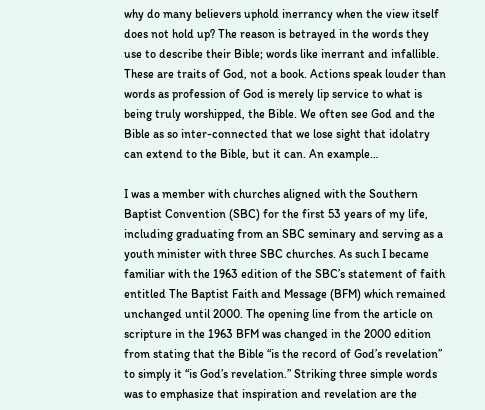why do many believers uphold inerrancy when the view itself does not hold up? The reason is betrayed in the words they use to describe their Bible; words like inerrant and infallible. These are traits of God, not a book. Actions speak louder than words as profession of God is merely lip service to what is being truly worshipped, the Bible. We often see God and the Bible as so inter-connected that we lose sight that idolatry can extend to the Bible, but it can. An example…

I was a member with churches aligned with the Southern Baptist Convention (SBC) for the first 53 years of my life, including graduating from an SBC seminary and serving as a youth minister with three SBC churches. As such I became familiar with the 1963 edition of the SBC’s statement of faith entitled The Baptist Faith and Message (BFM) which remained unchanged until 2000. The opening line from the article on scripture in the 1963 BFM was changed in the 2000 edition from stating that the Bible “is the record of God’s revelation” to simply it “is God’s revelation.” Striking three simple words was to emphasize that inspiration and revelation are the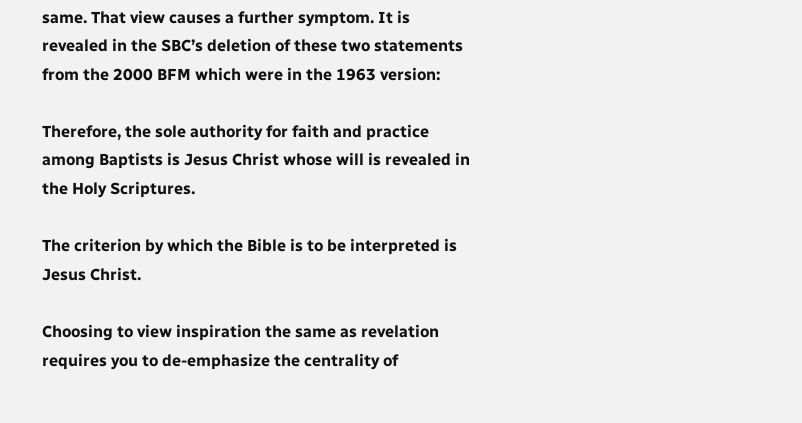same. That view causes a further symptom. It is revealed in the SBC’s deletion of these two statements from the 2000 BFM which were in the 1963 version:

Therefore, the sole authority for faith and practice among Baptists is Jesus Christ whose will is revealed in the Holy Scriptures.

The criterion by which the Bible is to be interpreted is Jesus Christ.

Choosing to view inspiration the same as revelation requires you to de-emphasize the centrality of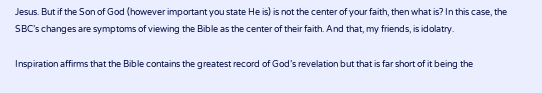Jesus. But if the Son of God (however important you state He is) is not the center of your faith, then what is? In this case, the SBC’s changes are symptoms of viewing the Bible as the center of their faith. And that, my friends, is idolatry.

Inspiration affirms that the Bible contains the greatest record of God’s revelation but that is far short of it being the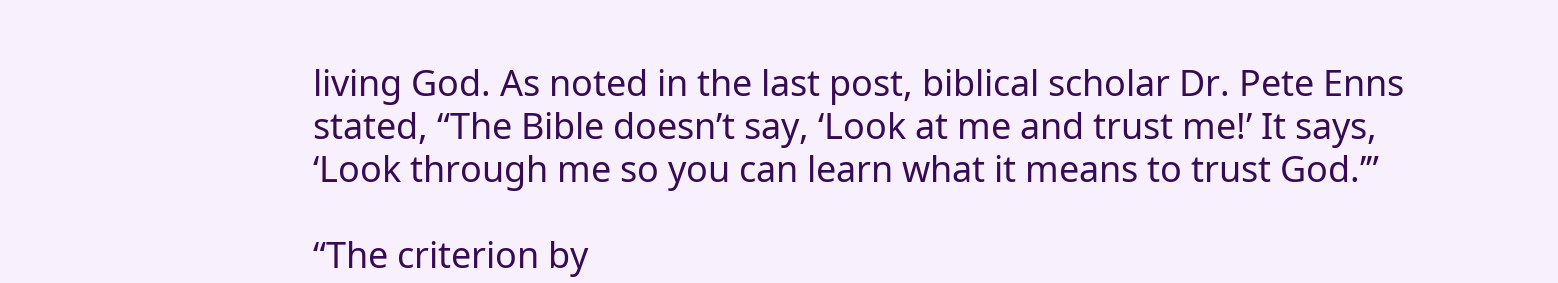living God. As noted in the last post, biblical scholar Dr. Pete Enns stated, “The Bible doesn’t say, ‘Look at me and trust me!’ It says, ‘Look through me so you can learn what it means to trust God.’”

“The criterion by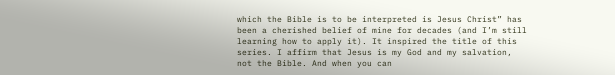which the Bible is to be interpreted is Jesus Christ” has been a cherished belief of mine for decades (and I’m still learning how to apply it). It inspired the title of this series. I affirm that Jesus is my God and my salvation, not the Bible. And when you can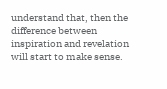understand that, then the difference between inspiration and revelation will start to make sense.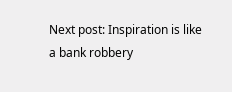Next post: Inspiration is like a bank robbery